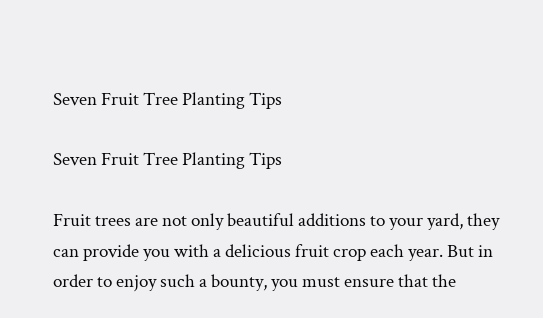Seven Fruit Tree Planting Tips

Seven Fruit Tree Planting Tips

Fruit trees are not only beautiful additions to your yard, they can provide you with a delicious fruit crop each year. But in order to enjoy such a bounty, you must ensure that the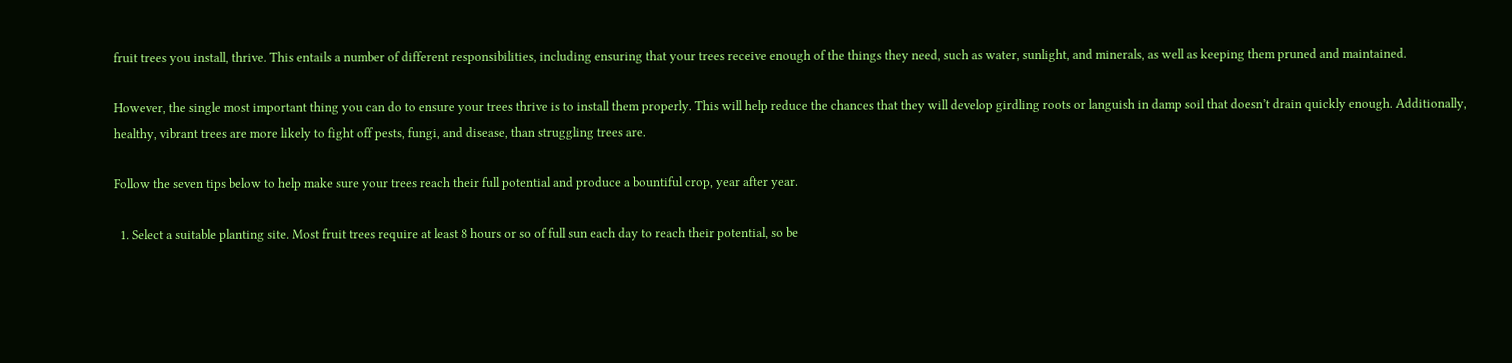fruit trees you install, thrive. This entails a number of different responsibilities, including ensuring that your trees receive enough of the things they need, such as water, sunlight, and minerals, as well as keeping them pruned and maintained.

However, the single most important thing you can do to ensure your trees thrive is to install them properly. This will help reduce the chances that they will develop girdling roots or languish in damp soil that doesn’t drain quickly enough. Additionally, healthy, vibrant trees are more likely to fight off pests, fungi, and disease, than struggling trees are.

Follow the seven tips below to help make sure your trees reach their full potential and produce a bountiful crop, year after year.

  1. Select a suitable planting site. Most fruit trees require at least 8 hours or so of full sun each day to reach their potential, so be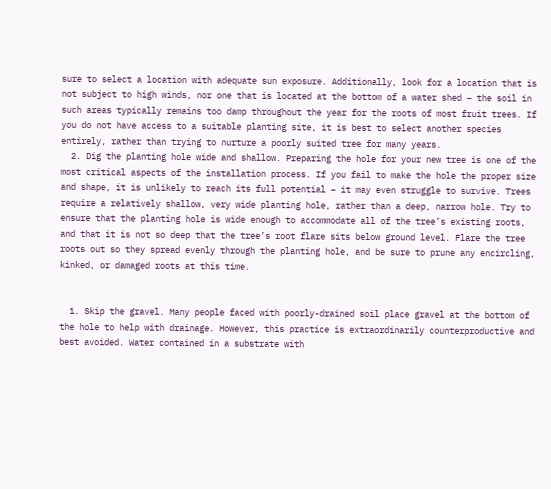sure to select a location with adequate sun exposure. Additionally, look for a location that is not subject to high winds, nor one that is located at the bottom of a water shed – the soil in such areas typically remains too damp throughout the year for the roots of most fruit trees. If you do not have access to a suitable planting site, it is best to select another species entirely, rather than trying to nurture a poorly suited tree for many years.
  2. Dig the planting hole wide and shallow. Preparing the hole for your new tree is one of the most critical aspects of the installation process. If you fail to make the hole the proper size and shape, it is unlikely to reach its full potential – it may even struggle to survive. Trees require a relatively shallow, very wide planting hole, rather than a deep, narrow hole. Try to ensure that the planting hole is wide enough to accommodate all of the tree’s existing roots, and that it is not so deep that the tree’s root flare sits below ground level. Flare the tree roots out so they spread evenly through the planting hole, and be sure to prune any encircling, kinked, or damaged roots at this time.


  1. Skip the gravel. Many people faced with poorly-drained soil place gravel at the bottom of the hole to help with drainage. However, this practice is extraordinarily counterproductive and best avoided. Water contained in a substrate with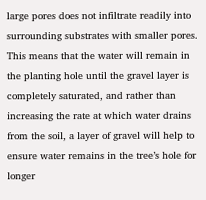large pores does not infiltrate readily into surrounding substrates with smaller pores. This means that the water will remain in the planting hole until the gravel layer is completely saturated, and rather than increasing the rate at which water drains from the soil, a layer of gravel will help to ensure water remains in the tree’s hole for longer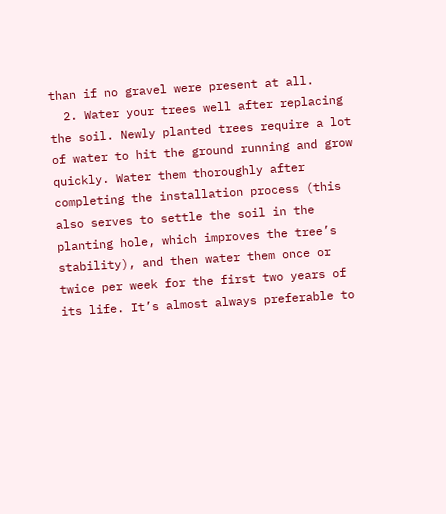than if no gravel were present at all.
  2. Water your trees well after replacing the soil. Newly planted trees require a lot of water to hit the ground running and grow quickly. Water them thoroughly after completing the installation process (this also serves to settle the soil in the planting hole, which improves the tree’s stability), and then water them once or twice per week for the first two years of its life. It’s almost always preferable to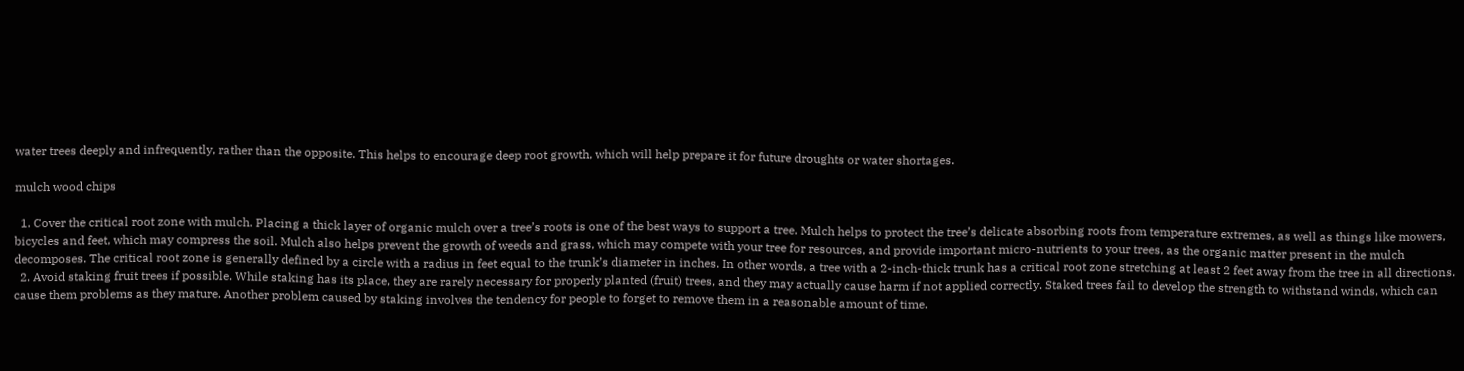water trees deeply and infrequently, rather than the opposite. This helps to encourage deep root growth, which will help prepare it for future droughts or water shortages.

mulch wood chips

  1. Cover the critical root zone with mulch. Placing a thick layer of organic mulch over a tree’s roots is one of the best ways to support a tree. Mulch helps to protect the tree’s delicate absorbing roots from temperature extremes, as well as things like mowers, bicycles and feet, which may compress the soil. Mulch also helps prevent the growth of weeds and grass, which may compete with your tree for resources, and provide important micro-nutrients to your trees, as the organic matter present in the mulch decomposes. The critical root zone is generally defined by a circle with a radius in feet equal to the trunk’s diameter in inches. In other words, a tree with a 2-inch-thick trunk has a critical root zone stretching at least 2 feet away from the tree in all directions.
  2. Avoid staking fruit trees if possible. While staking has its place, they are rarely necessary for properly planted (fruit) trees, and they may actually cause harm if not applied correctly. Staked trees fail to develop the strength to withstand winds, which can cause them problems as they mature. Another problem caused by staking involves the tendency for people to forget to remove them in a reasonable amount of time.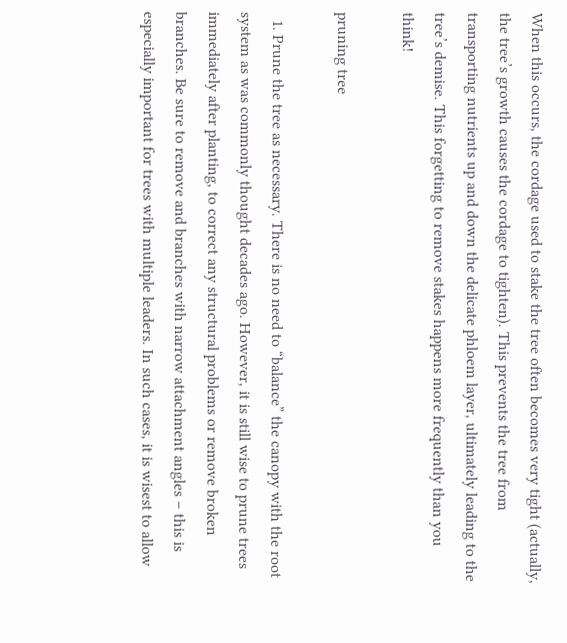When this occurs, the cordage used to stake the tree often becomes very tight (actually, the tree’s growth causes the cordage to tighten). This prevents the tree from transporting nutrients up and down the delicate phloem layer, ultimately leading to the tree’s demise. This forgetting to remove stakes happens more frequently than you think!

pruning tree

  1. Prune the tree as necessary. There is no need to “balance” the canopy with the root system as was commonly thought decades ago. However, it is still wise to prune trees immediately after planting, to correct any structural problems or remove broken branches. Be sure to remove and branches with narrow attachment angles – this is especially important for trees with multiple leaders. In such cases, it is wisest to allow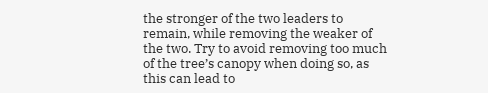the stronger of the two leaders to remain, while removing the weaker of the two. Try to avoid removing too much of the tree’s canopy when doing so, as this can lead to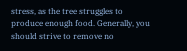stress, as the tree struggles to produce enough food. Generally, you should strive to remove no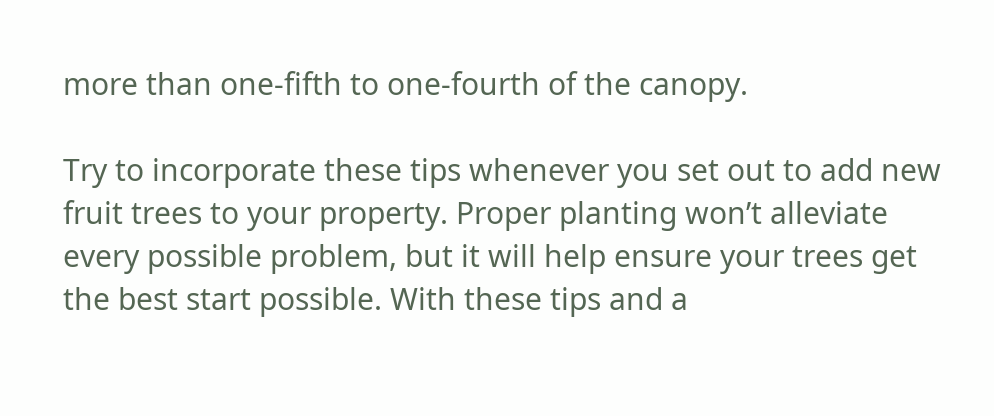more than one-fifth to one-fourth of the canopy.

Try to incorporate these tips whenever you set out to add new fruit trees to your property. Proper planting won’t alleviate every possible problem, but it will help ensure your trees get the best start possible. With these tips and a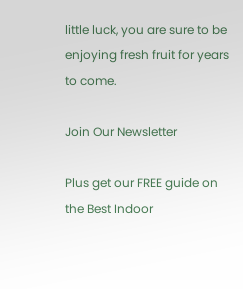little luck, you are sure to be enjoying fresh fruit for years to come.

Join Our Newsletter

Plus get our FREE guide on the Best Indoor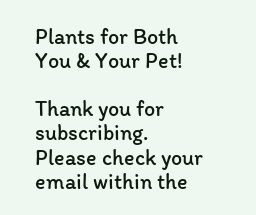Plants for Both You & Your Pet!

Thank you for subscribing. Please check your email within the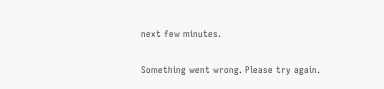next few minutes.

Something went wrong. Please try again.